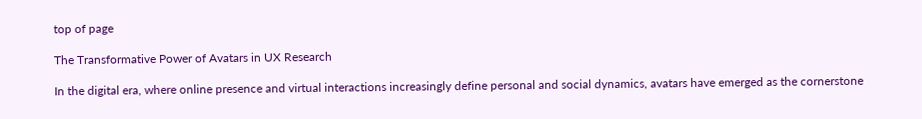top of page

The Transformative Power of Avatars in UX Research

In the digital era, where online presence and virtual interactions increasingly define personal and social dynamics, avatars have emerged as the cornerstone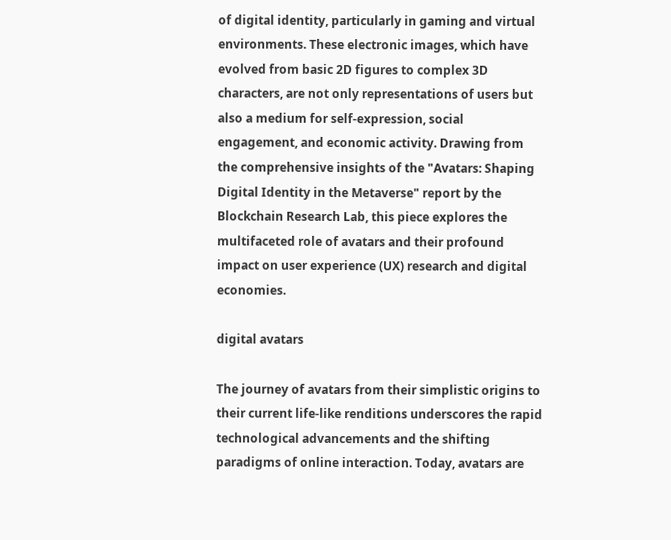of digital identity, particularly in gaming and virtual environments. These electronic images, which have evolved from basic 2D figures to complex 3D characters, are not only representations of users but also a medium for self-expression, social engagement, and economic activity. Drawing from the comprehensive insights of the "Avatars: Shaping Digital Identity in the Metaverse" report by the Blockchain Research Lab, this piece explores the multifaceted role of avatars and their profound impact on user experience (UX) research and digital economies.

digital avatars

The journey of avatars from their simplistic origins to their current life-like renditions underscores the rapid technological advancements and the shifting paradigms of online interaction. Today, avatars are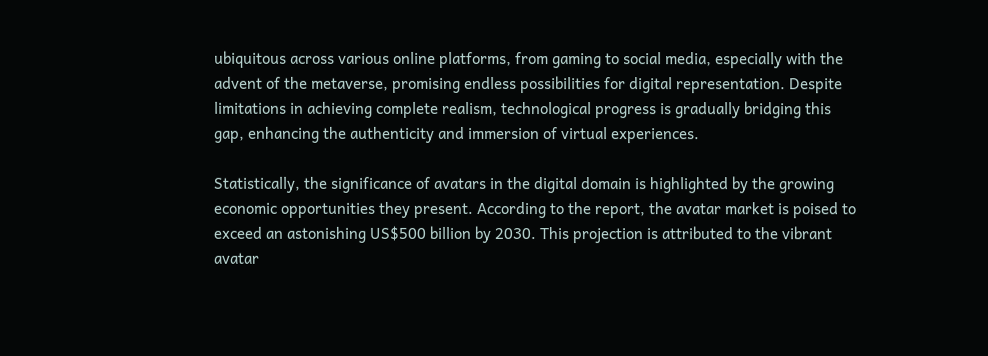ubiquitous across various online platforms, from gaming to social media, especially with the advent of the metaverse, promising endless possibilities for digital representation. Despite limitations in achieving complete realism, technological progress is gradually bridging this gap, enhancing the authenticity and immersion of virtual experiences.

Statistically, the significance of avatars in the digital domain is highlighted by the growing economic opportunities they present. According to the report, the avatar market is poised to exceed an astonishing US$500 billion by 2030. This projection is attributed to the vibrant avatar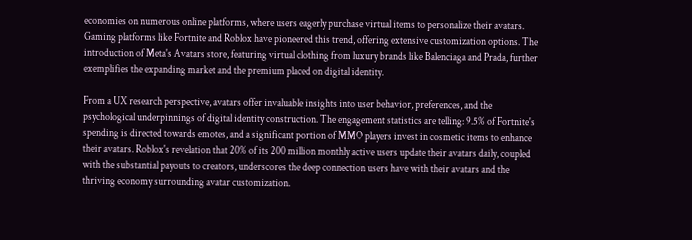economies on numerous online platforms, where users eagerly purchase virtual items to personalize their avatars. Gaming platforms like Fortnite and Roblox have pioneered this trend, offering extensive customization options. The introduction of Meta's Avatars store, featuring virtual clothing from luxury brands like Balenciaga and Prada, further exemplifies the expanding market and the premium placed on digital identity.

From a UX research perspective, avatars offer invaluable insights into user behavior, preferences, and the psychological underpinnings of digital identity construction. The engagement statistics are telling: 9.5% of Fortnite's spending is directed towards emotes, and a significant portion of MMO players invest in cosmetic items to enhance their avatars. Roblox's revelation that 20% of its 200 million monthly active users update their avatars daily, coupled with the substantial payouts to creators, underscores the deep connection users have with their avatars and the thriving economy surrounding avatar customization.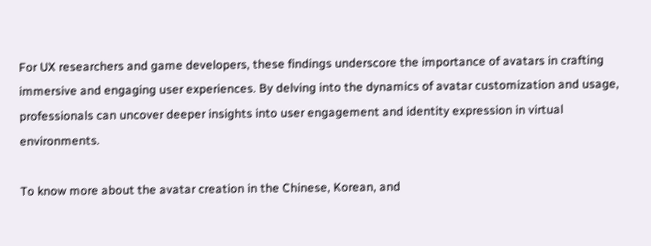For UX researchers and game developers, these findings underscore the importance of avatars in crafting immersive and engaging user experiences. By delving into the dynamics of avatar customization and usage, professionals can uncover deeper insights into user engagement and identity expression in virtual environments.

To know more about the avatar creation in the Chinese, Korean, and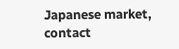Japanese market, contact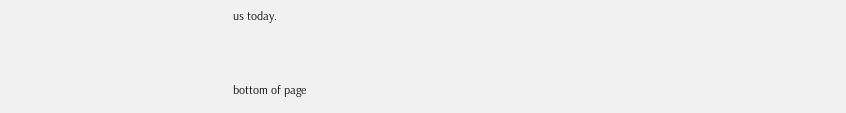us today.


bottom of page